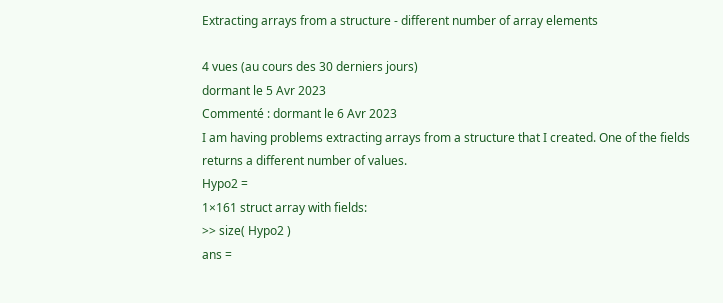Extracting arrays from a structure - different number of array elements

4 vues (au cours des 30 derniers jours)
dormant le 5 Avr 2023
Commenté : dormant le 6 Avr 2023
I am having problems extracting arrays from a structure that I created. One of the fields returns a different number of values.
Hypo2 =
1×161 struct array with fields:
>> size( Hypo2 )
ans =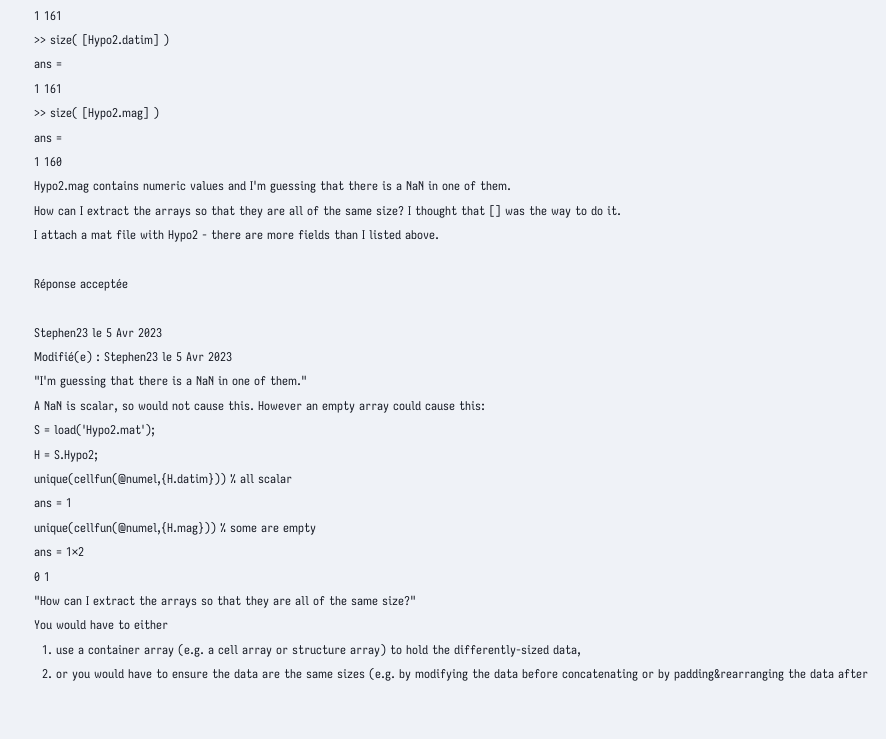1 161
>> size( [Hypo2.datim] )
ans =
1 161
>> size( [Hypo2.mag] )
ans =
1 160
Hypo2.mag contains numeric values and I'm guessing that there is a NaN in one of them.
How can I extract the arrays so that they are all of the same size? I thought that [] was the way to do it.
I attach a mat file with Hypo2 - there are more fields than I listed above.

Réponse acceptée

Stephen23 le 5 Avr 2023
Modifié(e) : Stephen23 le 5 Avr 2023
"I'm guessing that there is a NaN in one of them."
A NaN is scalar, so would not cause this. However an empty array could cause this:
S = load('Hypo2.mat');
H = S.Hypo2;
unique(cellfun(@numel,{H.datim})) % all scalar
ans = 1
unique(cellfun(@numel,{H.mag})) % some are empty
ans = 1×2
0 1
"How can I extract the arrays so that they are all of the same size?"
You would have to either
  1. use a container array (e.g. a cell array or structure array) to hold the differently-sized data,
  2. or you would have to ensure the data are the same sizes (e.g. by modifying the data before concatenating or by padding&rearranging the data after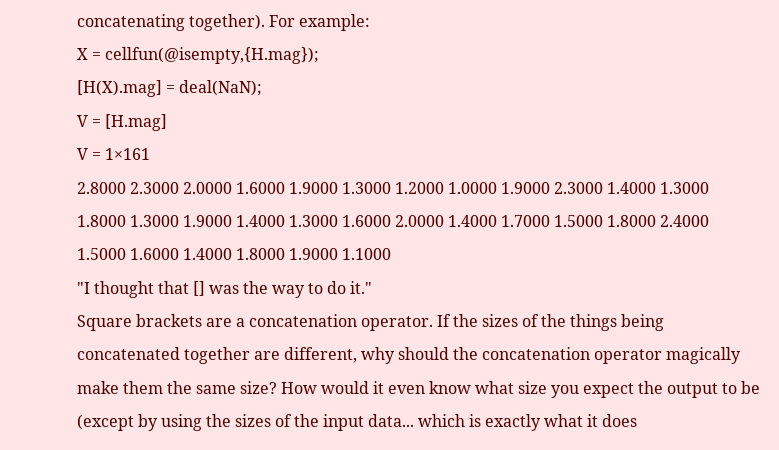concatenating together). For example:
X = cellfun(@isempty,{H.mag});
[H(X).mag] = deal(NaN);
V = [H.mag]
V = 1×161
2.8000 2.3000 2.0000 1.6000 1.9000 1.3000 1.2000 1.0000 1.9000 2.3000 1.4000 1.3000 1.8000 1.3000 1.9000 1.4000 1.3000 1.6000 2.0000 1.4000 1.7000 1.5000 1.8000 2.4000 1.5000 1.6000 1.4000 1.8000 1.9000 1.1000
"I thought that [] was the way to do it."
Square brackets are a concatenation operator. If the sizes of the things being concatenated together are different, why should the concatenation operator magically make them the same size? How would it even know what size you expect the output to be (except by using the sizes of the input data... which is exactly what it does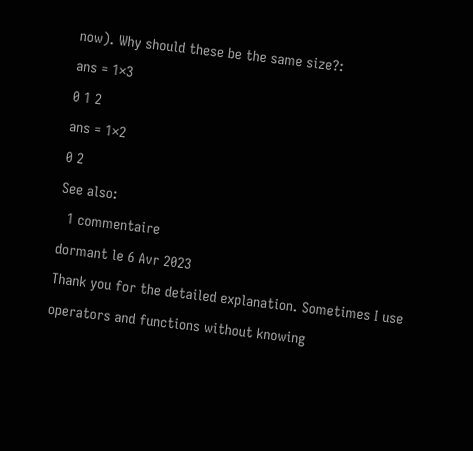now). Why should these be the same size?:
ans = 1×3
0 1 2
ans = 1×2
0 2
See also:
  1 commentaire
dormant le 6 Avr 2023
Thank you for the detailed explanation. Sometimes I use operators and functions without knowing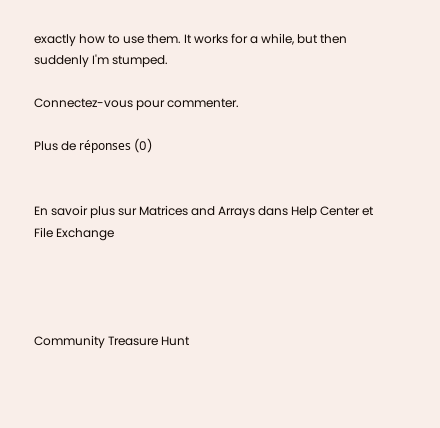exactly how to use them. It works for a while, but then suddenly I'm stumped.

Connectez-vous pour commenter.

Plus de réponses (0)


En savoir plus sur Matrices and Arrays dans Help Center et File Exchange




Community Treasure Hunt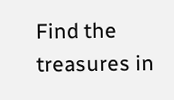Find the treasures in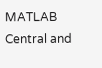MATLAB Central and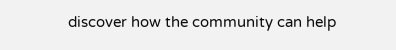discover how the community can help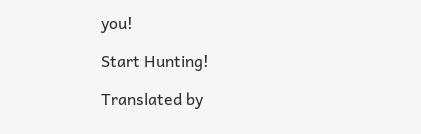you!

Start Hunting!

Translated by